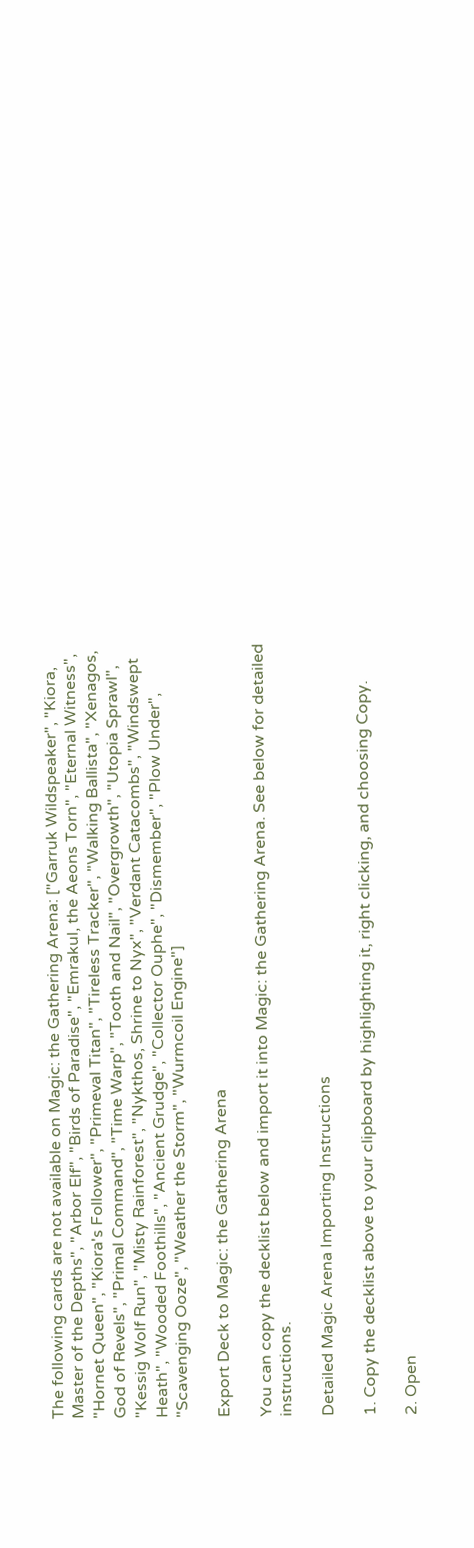The following cards are not available on Magic: the Gathering Arena: ["Garruk Wildspeaker", "Kiora, Master of the Depths", "Arbor Elf", "Birds of Paradise", "Emrakul, the Aeons Torn", "Eternal Witness", "Hornet Queen", "Kiora's Follower", "Primeval Titan", "Tireless Tracker", "Walking Ballista", "Xenagos, God of Revels", "Primal Command", "Time Warp", "Tooth and Nail", "Overgrowth", "Utopia Sprawl", "Kessig Wolf Run", "Misty Rainforest", "Nykthos, Shrine to Nyx", "Verdant Catacombs", "Windswept Heath", "Wooded Foothills", "Ancient Grudge", "Collector Ouphe", "Dismember", "Plow Under", "Scavenging Ooze", "Weather the Storm", "Wurmcoil Engine"]

Export Deck to Magic: the Gathering Arena

You can copy the decklist below and import it into Magic: the Gathering Arena. See below for detailed instructions.

Detailed Magic Arena Importing Instructions

1. Copy the decklist above to your clipboard by highlighting it, right clicking, and choosing Copy.

2. Open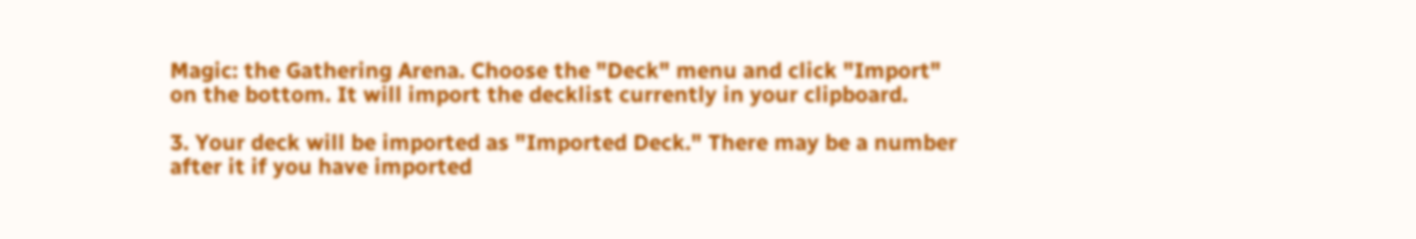Magic: the Gathering Arena. Choose the "Deck" menu and click "Import" on the bottom. It will import the decklist currently in your clipboard.

3. Your deck will be imported as "Imported Deck." There may be a number after it if you have imported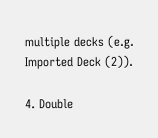multiple decks (e.g. Imported Deck (2)).

4. Double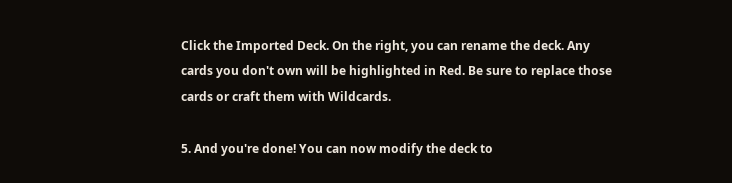Click the Imported Deck. On the right, you can rename the deck. Any cards you don't own will be highlighted in Red. Be sure to replace those cards or craft them with Wildcards.

5. And you're done! You can now modify the deck to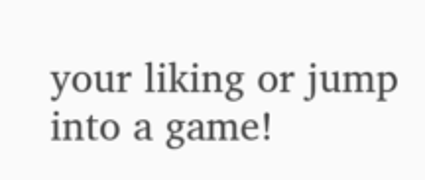your liking or jump into a game!